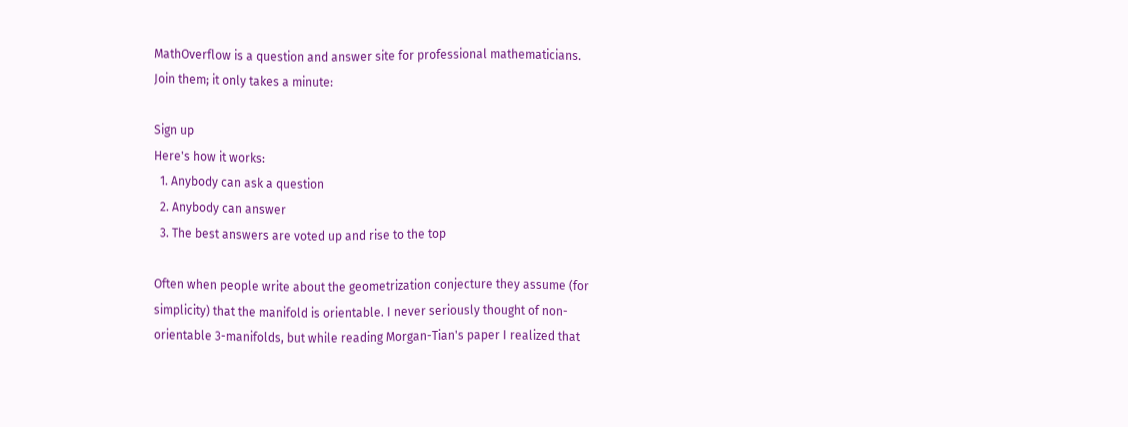MathOverflow is a question and answer site for professional mathematicians. Join them; it only takes a minute:

Sign up
Here's how it works:
  1. Anybody can ask a question
  2. Anybody can answer
  3. The best answers are voted up and rise to the top

Often when people write about the geometrization conjecture they assume (for simplicity) that the manifold is orientable. I never seriously thought of non-orientable 3-manifolds, but while reading Morgan-Tian's paper I realized that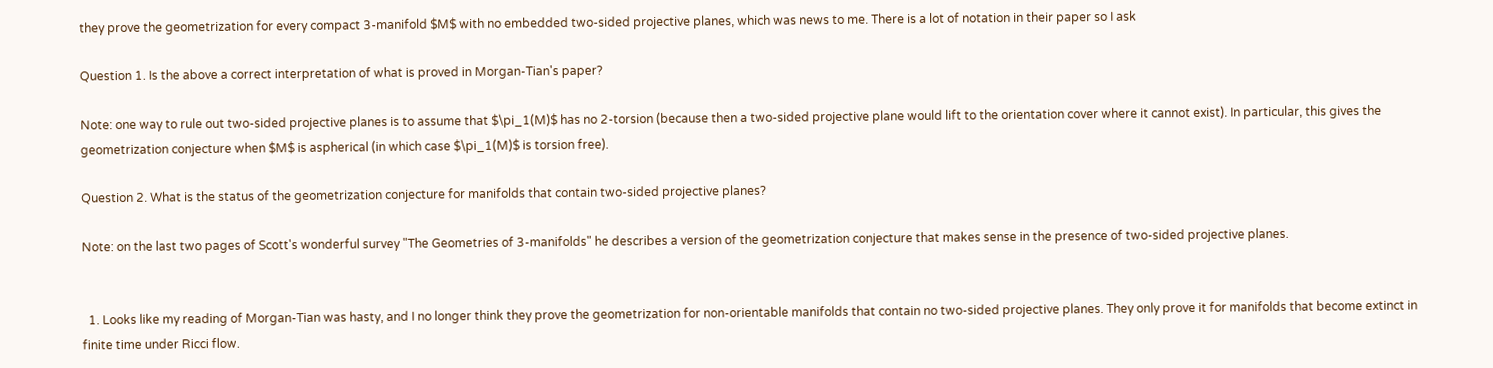they prove the geometrization for every compact 3-manifold $M$ with no embedded two-sided projective planes, which was news to me. There is a lot of notation in their paper so I ask

Question 1. Is the above a correct interpretation of what is proved in Morgan-Tian's paper?

Note: one way to rule out two-sided projective planes is to assume that $\pi_1(M)$ has no 2-torsion (because then a two-sided projective plane would lift to the orientation cover where it cannot exist). In particular, this gives the geometrization conjecture when $M$ is aspherical (in which case $\pi_1(M)$ is torsion free).

Question 2. What is the status of the geometrization conjecture for manifolds that contain two-sided projective planes?

Note: on the last two pages of Scott's wonderful survey "The Geometries of 3-manifolds" he describes a version of the geometrization conjecture that makes sense in the presence of two-sided projective planes.


  1. Looks like my reading of Morgan-Tian was hasty, and I no longer think they prove the geometrization for non-orientable manifolds that contain no two-sided projective planes. They only prove it for manifolds that become extinct in finite time under Ricci flow.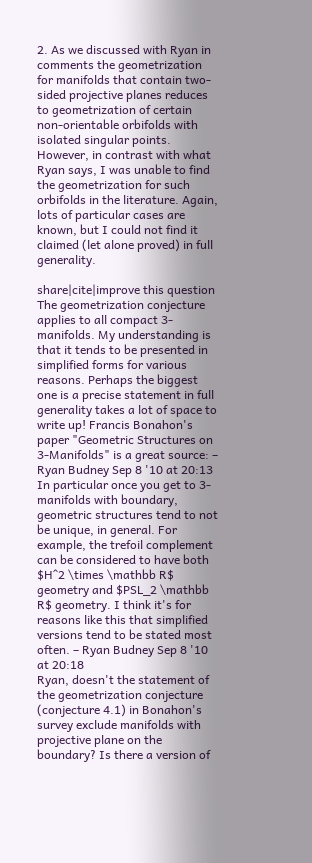2. As we discussed with Ryan in comments the geometrization for manifolds that contain two-sided projective planes reduces to geometrization of certain non-orientable orbifolds with isolated singular points. However, in contrast with what Ryan says, I was unable to find the geometrization for such orbifolds in the literature. Again, lots of particular cases are known, but I could not find it claimed (let alone proved) in full generality.

share|cite|improve this question
The geometrization conjecture applies to all compact 3-manifolds. My understanding is that it tends to be presented in simplified forms for various reasons. Perhaps the biggest one is a precise statement in full generality takes a lot of space to write up! Francis Bonahon's paper "Geometric Structures on 3-Manifolds" is a great source: – Ryan Budney Sep 8 '10 at 20:13
In particular once you get to 3-manifolds with boundary, geometric structures tend to not be unique, in general. For example, the trefoil complement can be considered to have both $H^2 \times \mathbb R$ geometry and $PSL_2 \mathbb R$ geometry. I think it's for reasons like this that simplified versions tend to be stated most often. – Ryan Budney Sep 8 '10 at 20:18
Ryan, doesn't the statement of the geometrization conjecture (conjecture 4.1) in Bonahon's survey exclude manifolds with projective plane on the boundary? Is there a version of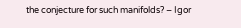the conjecture for such manifolds? – Igor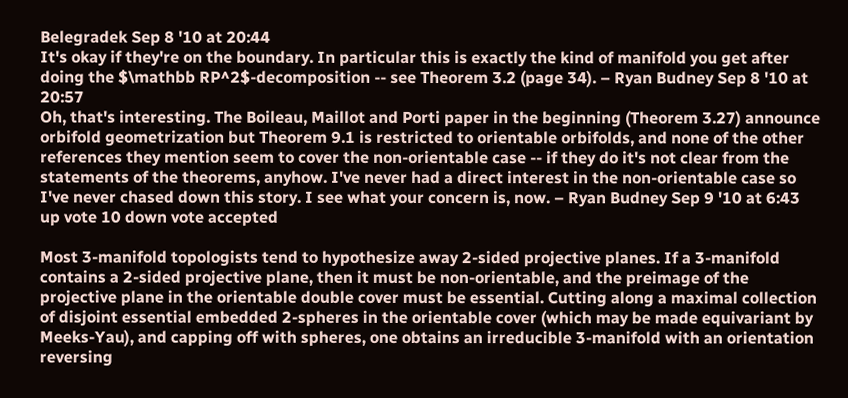Belegradek Sep 8 '10 at 20:44
It's okay if they're on the boundary. In particular this is exactly the kind of manifold you get after doing the $\mathbb RP^2$-decomposition -- see Theorem 3.2 (page 34). – Ryan Budney Sep 8 '10 at 20:57
Oh, that's interesting. The Boileau, Maillot and Porti paper in the beginning (Theorem 3.27) announce orbifold geometrization but Theorem 9.1 is restricted to orientable orbifolds, and none of the other references they mention seem to cover the non-orientable case -- if they do it's not clear from the statements of the theorems, anyhow. I've never had a direct interest in the non-orientable case so I've never chased down this story. I see what your concern is, now. – Ryan Budney Sep 9 '10 at 6:43
up vote 10 down vote accepted

Most 3-manifold topologists tend to hypothesize away 2-sided projective planes. If a 3-manifold contains a 2-sided projective plane, then it must be non-orientable, and the preimage of the projective plane in the orientable double cover must be essential. Cutting along a maximal collection of disjoint essential embedded 2-spheres in the orientable cover (which may be made equivariant by Meeks-Yau), and capping off with spheres, one obtains an irreducible 3-manifold with an orientation reversing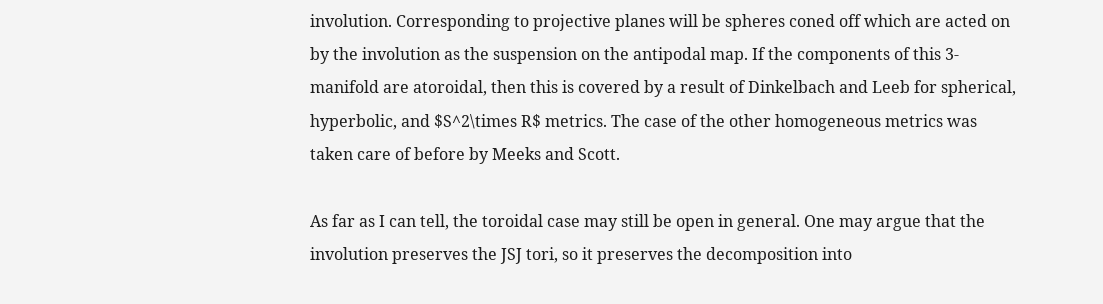involution. Corresponding to projective planes will be spheres coned off which are acted on by the involution as the suspension on the antipodal map. If the components of this 3-manifold are atoroidal, then this is covered by a result of Dinkelbach and Leeb for spherical, hyperbolic, and $S^2\times R$ metrics. The case of the other homogeneous metrics was taken care of before by Meeks and Scott.

As far as I can tell, the toroidal case may still be open in general. One may argue that the involution preserves the JSJ tori, so it preserves the decomposition into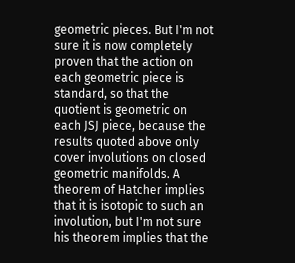geometric pieces. But I'm not sure it is now completely proven that the action on each geometric piece is standard, so that the quotient is geometric on each JSJ piece, because the results quoted above only cover involutions on closed geometric manifolds. A theorem of Hatcher implies that it is isotopic to such an involution, but I'm not sure his theorem implies that the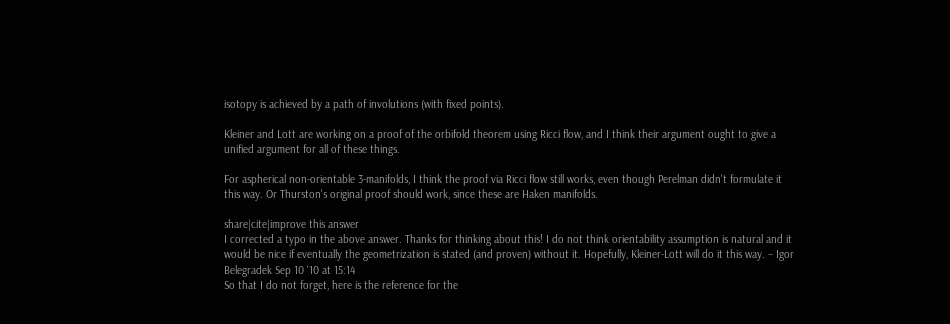isotopy is achieved by a path of involutions (with fixed points).

Kleiner and Lott are working on a proof of the orbifold theorem using Ricci flow, and I think their argument ought to give a unified argument for all of these things.

For aspherical non-orientable 3-manifolds, I think the proof via Ricci flow still works, even though Perelman didn't formulate it this way. Or Thurston's original proof should work, since these are Haken manifolds.

share|cite|improve this answer
I corrected a typo in the above answer. Thanks for thinking about this! I do not think orientability assumption is natural and it would be nice if eventually the geometrization is stated (and proven) without it. Hopefully, Kleiner-Lott will do it this way. – Igor Belegradek Sep 10 '10 at 15:14
So that I do not forget, here is the reference for the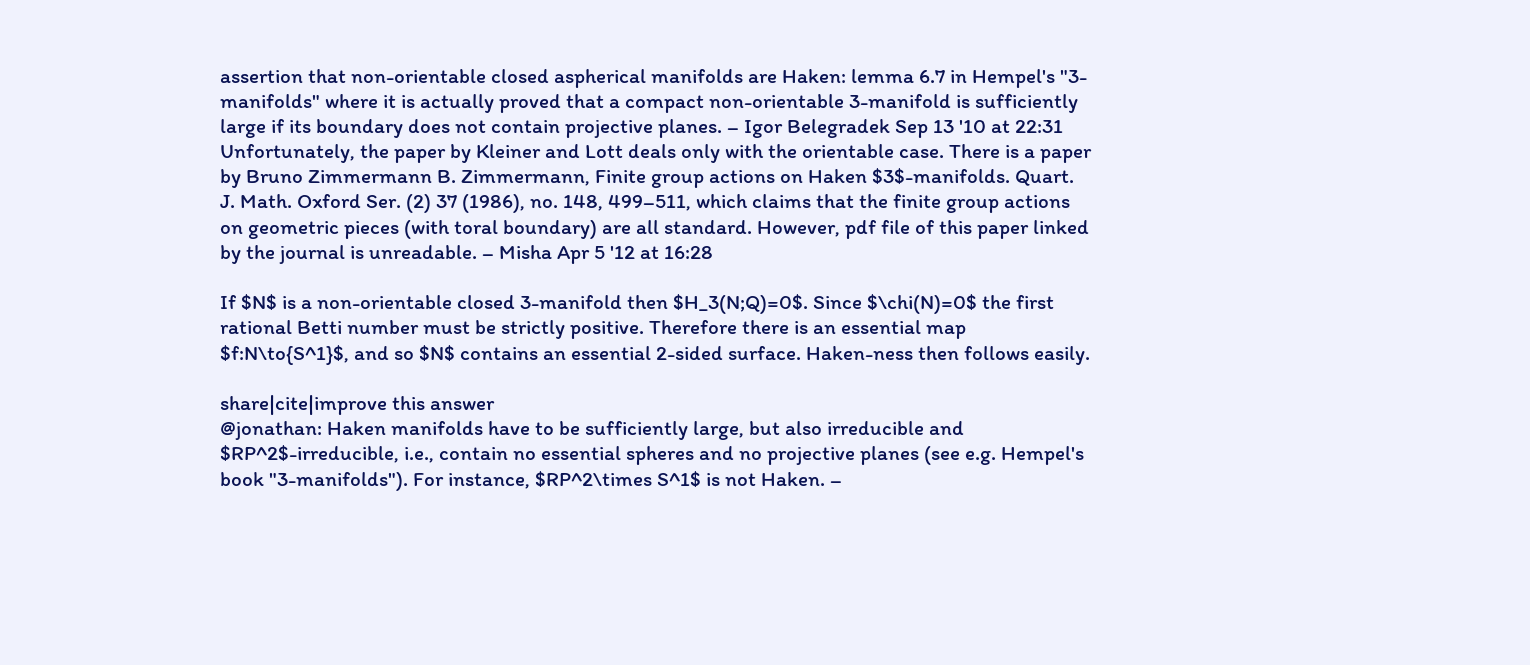assertion that non-orientable closed aspherical manifolds are Haken: lemma 6.7 in Hempel's "3-manifolds" where it is actually proved that a compact non-orientable 3-manifold is sufficiently large if its boundary does not contain projective planes. – Igor Belegradek Sep 13 '10 at 22:31
Unfortunately, the paper by Kleiner and Lott deals only with the orientable case. There is a paper by Bruno Zimmermann B. Zimmermann, Finite group actions on Haken $3$-manifolds. Quart. J. Math. Oxford Ser. (2) 37 (1986), no. 148, 499–511, which claims that the finite group actions on geometric pieces (with toral boundary) are all standard. However, pdf file of this paper linked by the journal is unreadable. – Misha Apr 5 '12 at 16:28

If $N$ is a non-orientable closed 3-manifold then $H_3(N;Q)=0$. Since $\chi(N)=0$ the first rational Betti number must be strictly positive. Therefore there is an essential map $f:N\to{S^1}$, and so $N$ contains an essential 2-sided surface. Haken-ness then follows easily.

share|cite|improve this answer
@jonathan: Haken manifolds have to be sufficiently large, but also irreducible and $RP^2$-irreducible, i.e., contain no essential spheres and no projective planes (see e.g. Hempel's book "3-manifolds"). For instance, $RP^2\times S^1$ is not Haken. –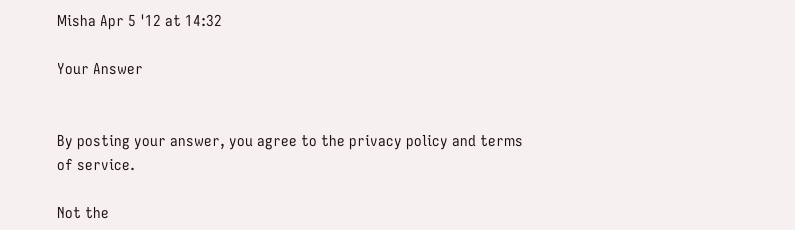Misha Apr 5 '12 at 14:32

Your Answer


By posting your answer, you agree to the privacy policy and terms of service.

Not the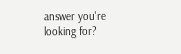answer you're looking for?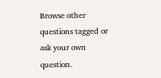Browse other questions tagged or ask your own question.